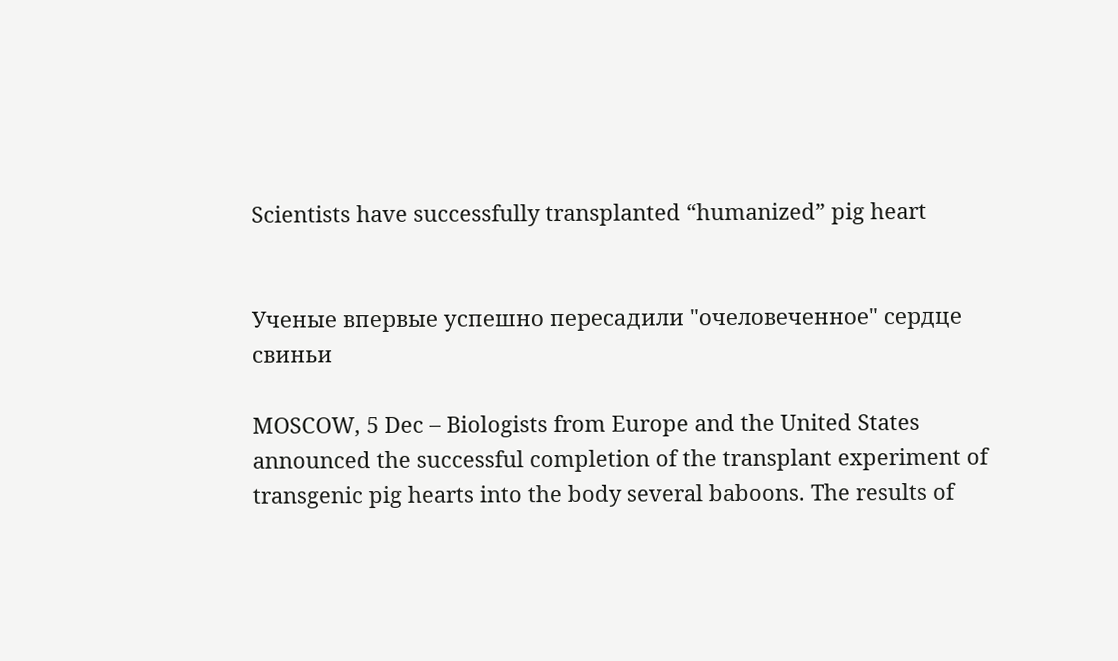Scientists have successfully transplanted “humanized” pig heart


Ученые впервые успешно пересадили "очеловеченное" сердце свиньи

MOSCOW, 5 Dec – Biologists from Europe and the United States announced the successful completion of the transplant experiment of transgenic pig hearts into the body several baboons. The results of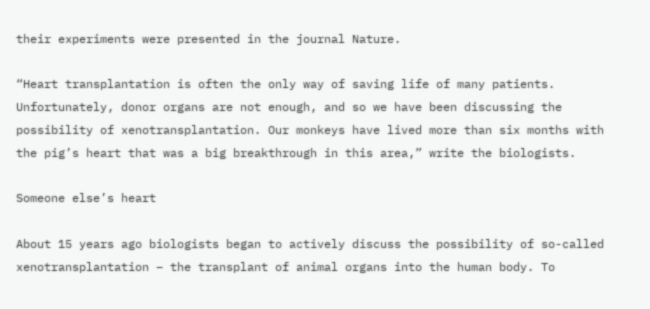their experiments were presented in the journal Nature.

“Heart transplantation is often the only way of saving life of many patients. Unfortunately, donor organs are not enough, and so we have been discussing the possibility of xenotransplantation. Our monkeys have lived more than six months with the pig’s heart that was a big breakthrough in this area,” write the biologists.

Someone else’s heart

About 15 years ago biologists began to actively discuss the possibility of so-called xenotransplantation – the transplant of animal organs into the human body. To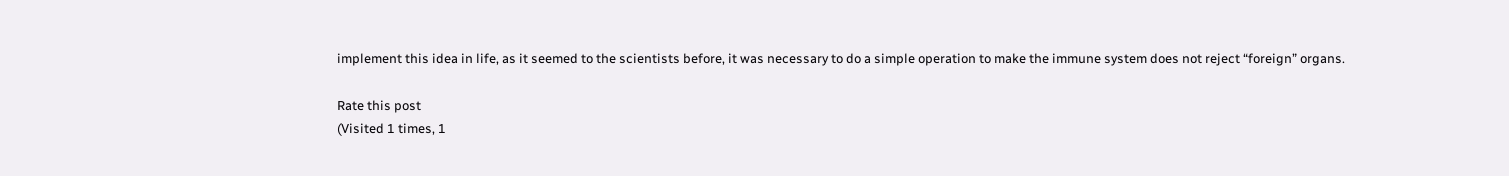implement this idea in life, as it seemed to the scientists before, it was necessary to do a simple operation to make the immune system does not reject “foreign” organs.

Rate this post
(Visited 1 times, 1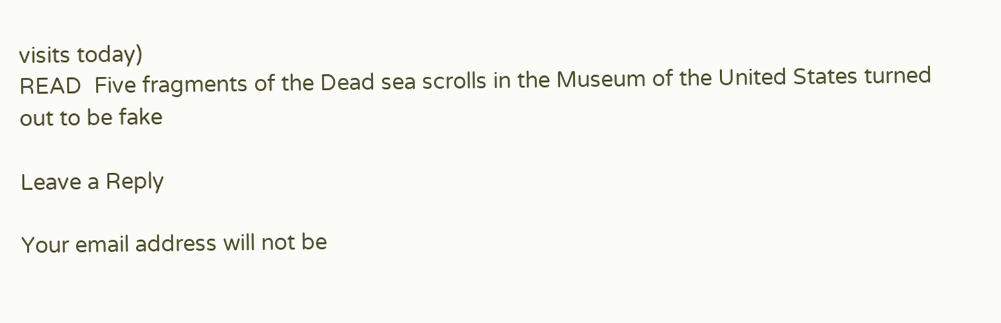visits today)
READ  Five fragments of the Dead sea scrolls in the Museum of the United States turned out to be fake

Leave a Reply

Your email address will not be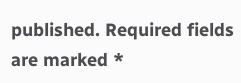published. Required fields are marked *